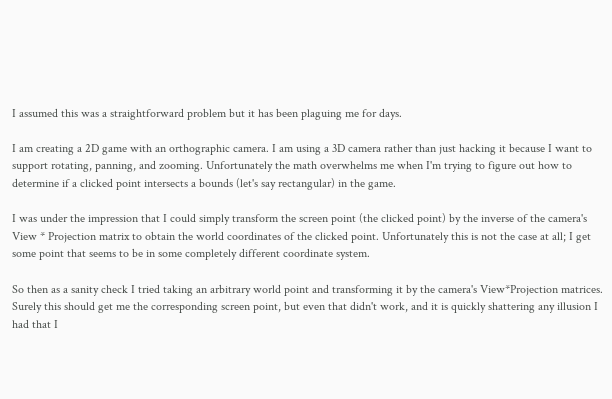I assumed this was a straightforward problem but it has been plaguing me for days.

I am creating a 2D game with an orthographic camera. I am using a 3D camera rather than just hacking it because I want to support rotating, panning, and zooming. Unfortunately the math overwhelms me when I'm trying to figure out how to determine if a clicked point intersects a bounds (let's say rectangular) in the game.

I was under the impression that I could simply transform the screen point (the clicked point) by the inverse of the camera's View * Projection matrix to obtain the world coordinates of the clicked point. Unfortunately this is not the case at all; I get some point that seems to be in some completely different coordinate system.

So then as a sanity check I tried taking an arbitrary world point and transforming it by the camera's View*Projection matrices. Surely this should get me the corresponding screen point, but even that didn't work, and it is quickly shattering any illusion I had that I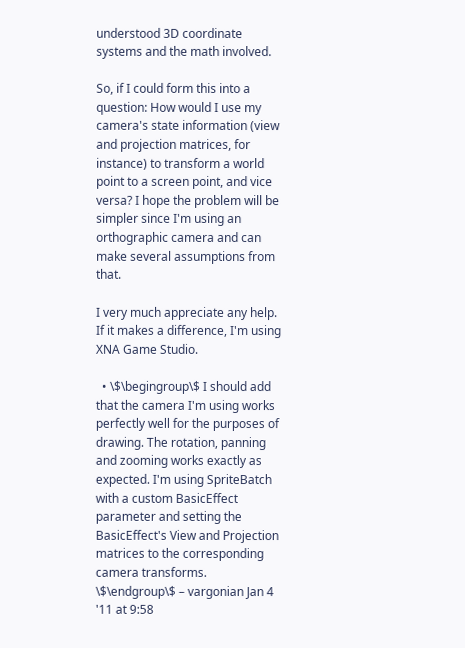understood 3D coordinate systems and the math involved.

So, if I could form this into a question: How would I use my camera's state information (view and projection matrices, for instance) to transform a world point to a screen point, and vice versa? I hope the problem will be simpler since I'm using an orthographic camera and can make several assumptions from that.

I very much appreciate any help. If it makes a difference, I'm using XNA Game Studio.

  • \$\begingroup\$ I should add that the camera I'm using works perfectly well for the purposes of drawing. The rotation, panning and zooming works exactly as expected. I'm using SpriteBatch with a custom BasicEffect parameter and setting the BasicEffect's View and Projection matrices to the corresponding camera transforms. \$\endgroup\$ – vargonian Jan 4 '11 at 9:58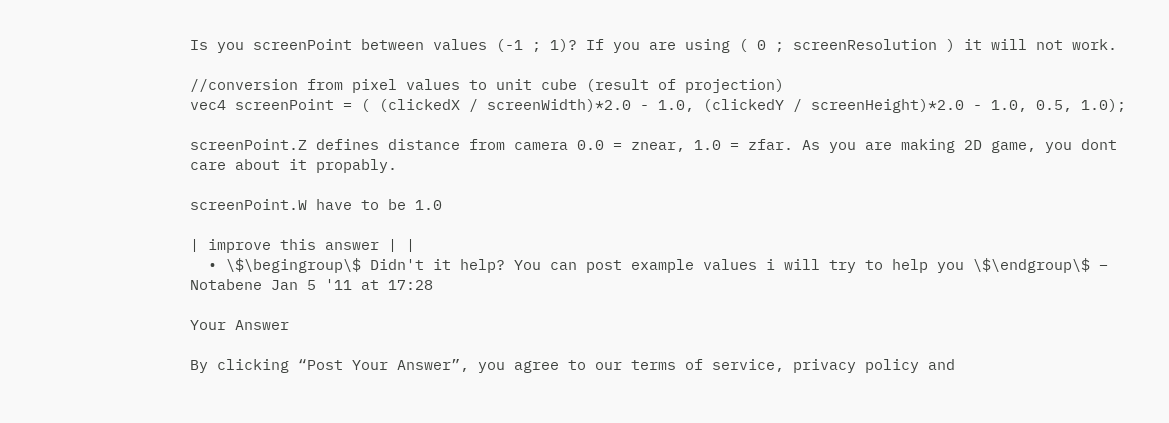Is you screenPoint between values (-1 ; 1)? If you are using ( 0 ; screenResolution ) it will not work.

//conversion from pixel values to unit cube (result of projection)
vec4 screenPoint = ( (clickedX / screenWidth)*2.0 - 1.0, (clickedY / screenHeight)*2.0 - 1.0, 0.5, 1.0);

screenPoint.Z defines distance from camera 0.0 = znear, 1.0 = zfar. As you are making 2D game, you dont care about it propably.

screenPoint.W have to be 1.0

| improve this answer | |
  • \$\begingroup\$ Didn't it help? You can post example values i will try to help you \$\endgroup\$ – Notabene Jan 5 '11 at 17:28

Your Answer

By clicking “Post Your Answer”, you agree to our terms of service, privacy policy and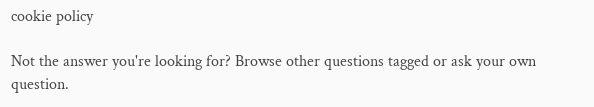cookie policy

Not the answer you're looking for? Browse other questions tagged or ask your own question.